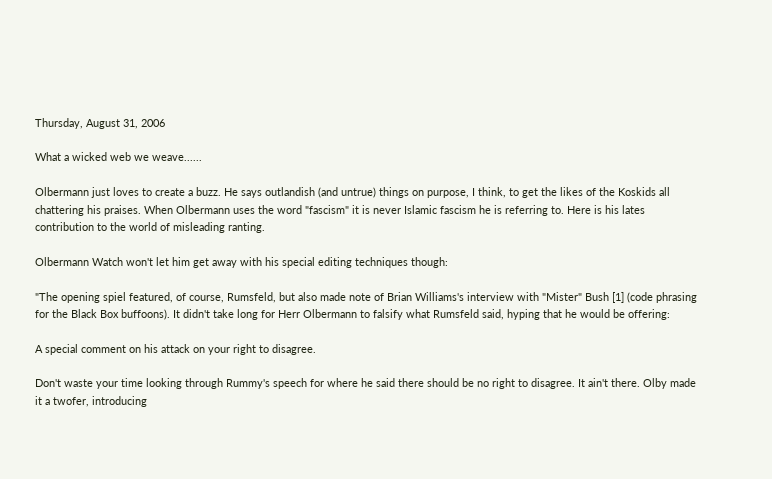Thursday, August 31, 2006

What a wicked web we weave......

Olbermann just loves to create a buzz. He says outlandish (and untrue) things on purpose, I think, to get the likes of the Koskids all chattering his praises. When Olbermann uses the word "fascism" it is never Islamic fascism he is referring to. Here is his lates contribution to the world of misleading ranting.

Olbermann Watch won't let him get away with his special editing techniques though:

"The opening spiel featured, of course, Rumsfeld, but also made note of Brian Williams's interview with "Mister" Bush [1] (code phrasing for the Black Box buffoons). It didn't take long for Herr Olbermann to falsify what Rumsfeld said, hyping that he would be offering:

A special comment on his attack on your right to disagree.

Don't waste your time looking through Rummy's speech for where he said there should be no right to disagree. It ain't there. Olby made it a twofer, introducing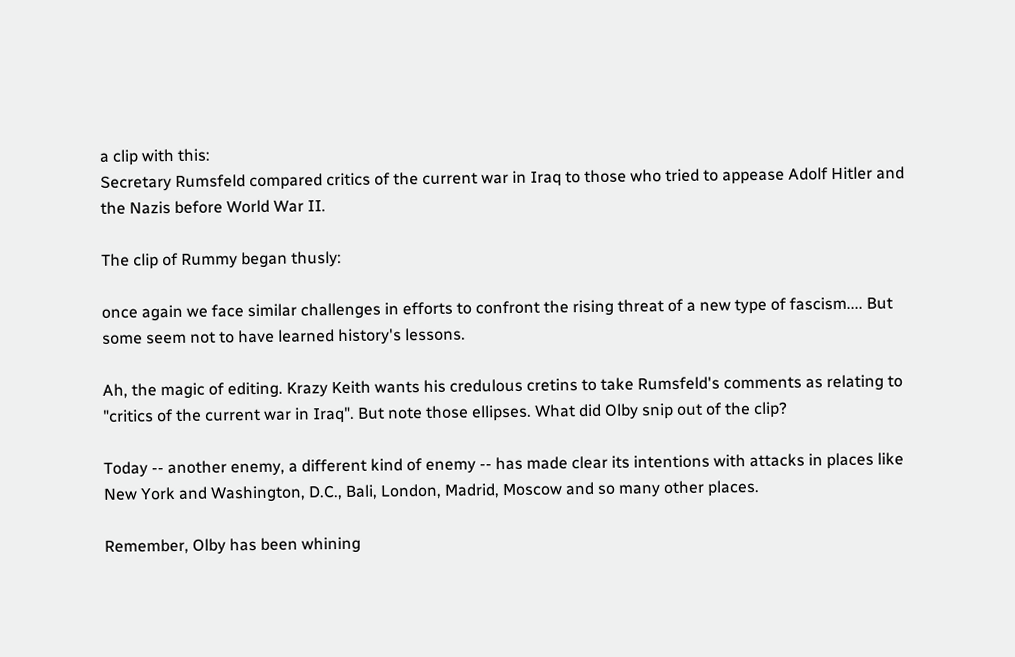a clip with this:
Secretary Rumsfeld compared critics of the current war in Iraq to those who tried to appease Adolf Hitler and the Nazis before World War II.

The clip of Rummy began thusly:

once again we face similar challenges in efforts to confront the rising threat of a new type of fascism.... But some seem not to have learned history's lessons.

Ah, the magic of editing. Krazy Keith wants his credulous cretins to take Rumsfeld's comments as relating to "critics of the current war in Iraq". But note those ellipses. What did Olby snip out of the clip?

Today -- another enemy, a different kind of enemy -- has made clear its intentions with attacks in places like New York and Washington, D.C., Bali, London, Madrid, Moscow and so many other places.

Remember, Olby has been whining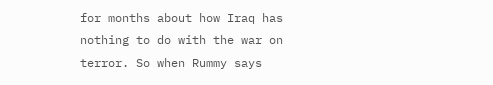for months about how Iraq has nothing to do with the war on terror. So when Rummy says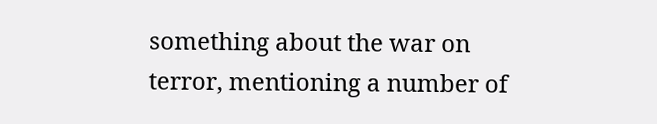something about the war on terror, mentioning a number of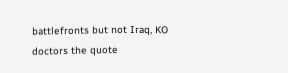battlefronts but not Iraq, KO doctors the quote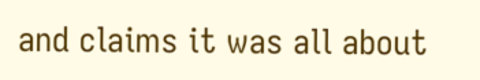and claims it was all about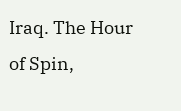Iraq. The Hour of Spin,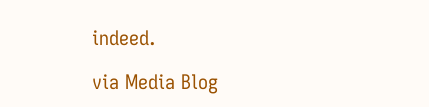indeed.

via Media Blog